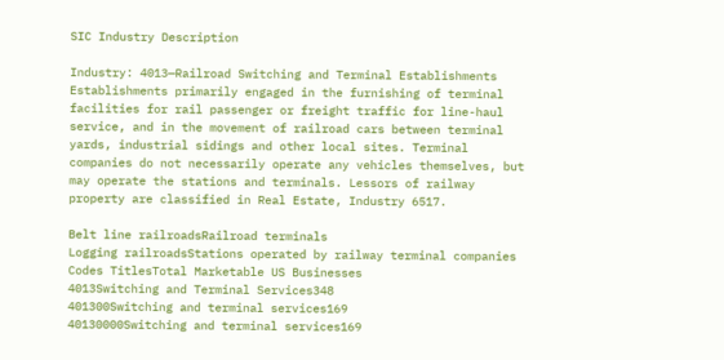SIC Industry Description

Industry: 4013—Railroad Switching and Terminal Establishments
Establishments primarily engaged in the furnishing of terminal facilities for rail passenger or freight traffic for line-haul service, and in the movement of railroad cars between terminal yards, industrial sidings and other local sites. Terminal companies do not necessarily operate any vehicles themselves, but may operate the stations and terminals. Lessors of railway property are classified in Real Estate, Industry 6517.

Belt line railroadsRailroad terminals
Logging railroadsStations operated by railway terminal companies
Codes TitlesTotal Marketable US Businesses
4013Switching and Terminal Services348
401300Switching and terminal services169
40130000Switching and terminal services169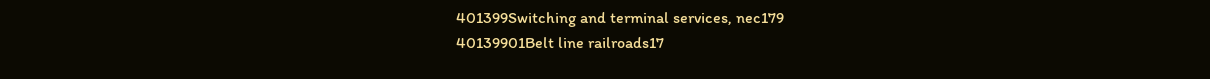401399Switching and terminal services, nec179
40139901Belt line railroads17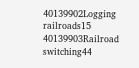40139902Logging railroads15
40139903Railroad switching44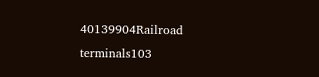40139904Railroad terminals103